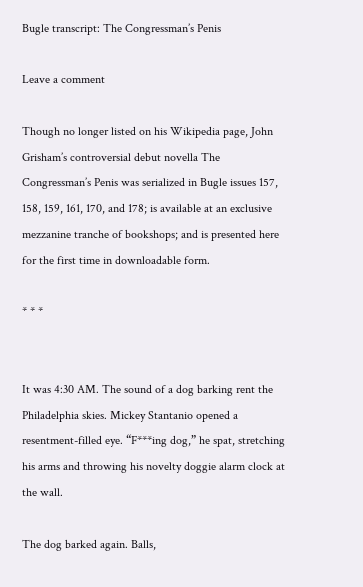Bugle transcript: The Congressman’s Penis

Leave a comment

Though no longer listed on his Wikipedia page, John Grisham’s controversial debut novella The Congressman’s Penis was serialized in Bugle issues 157, 158, 159, 161, 170, and 178; is available at an exclusive mezzanine tranche of bookshops; and is presented here for the first time in downloadable form.

* * *


It was 4:30 AM. The sound of a dog barking rent the Philadelphia skies. Mickey Stantanio opened a resentment-filled eye. “F***ing dog,” he spat, stretching his arms and throwing his novelty doggie alarm clock at the wall.

The dog barked again. Balls,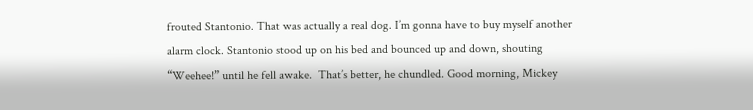frouted Stantonio. That was actually a real dog. I’m gonna have to buy myself another alarm clock. Stantonio stood up on his bed and bounced up and down, shouting “Weehee!” until he fell awake.  That’s better, he chundled. Good morning, Mickey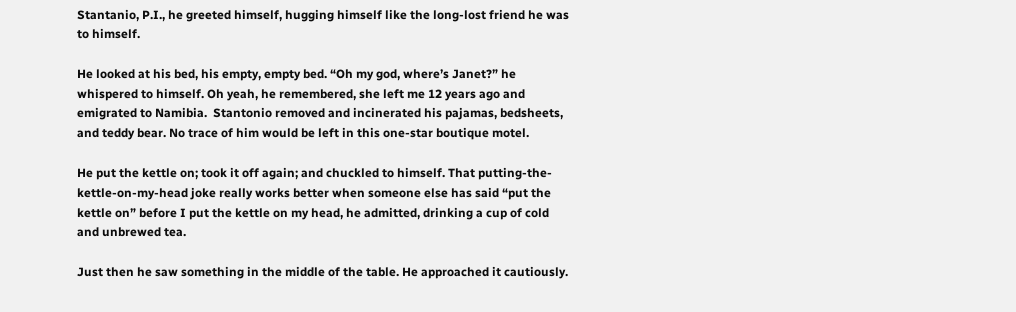Stantanio, P.I., he greeted himself, hugging himself like the long-lost friend he was to himself.

He looked at his bed, his empty, empty bed. “Oh my god, where’s Janet?” he whispered to himself. Oh yeah, he remembered, she left me 12 years ago and emigrated to Namibia.  Stantonio removed and incinerated his pajamas, bedsheets, and teddy bear. No trace of him would be left in this one-star boutique motel.

He put the kettle on; took it off again; and chuckled to himself. That putting-the-kettle-on-my-head joke really works better when someone else has said “put the kettle on” before I put the kettle on my head, he admitted, drinking a cup of cold and unbrewed tea.

Just then he saw something in the middle of the table. He approached it cautiously.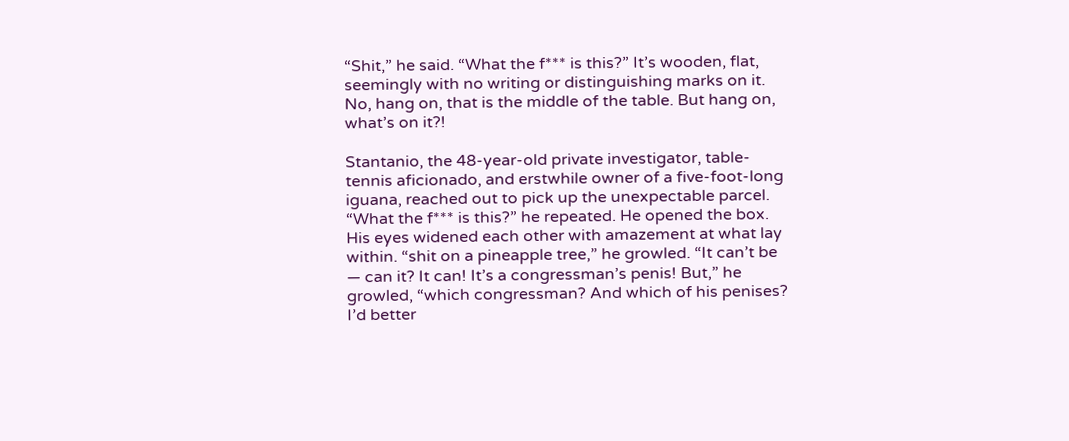“Shit,” he said. “What the f*** is this?” It’s wooden, flat, seemingly with no writing or distinguishing marks on it. No, hang on, that is the middle of the table. But hang on, what’s on it?!

Stantanio, the 48-year-old private investigator, table-tennis aficionado, and erstwhile owner of a five-foot-long iguana, reached out to pick up the unexpectable parcel. “What the f*** is this?” he repeated. He opened the box. His eyes widened each other with amazement at what lay within. “shit on a pineapple tree,” he growled. “It can’t be — can it? It can! It’s a congressman’s penis! But,” he growled, “which congressman? And which of his penises? I’d better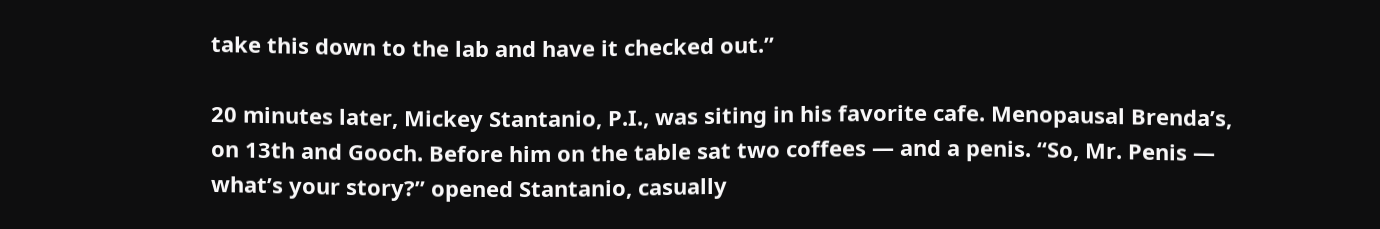take this down to the lab and have it checked out.”

20 minutes later, Mickey Stantanio, P.I., was siting in his favorite cafe. Menopausal Brenda’s, on 13th and Gooch. Before him on the table sat two coffees — and a penis. “So, Mr. Penis — what’s your story?” opened Stantanio, casually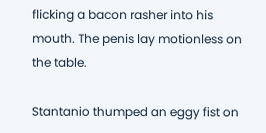flicking a bacon rasher into his mouth. The penis lay motionless on the table.

Stantanio thumped an eggy fist on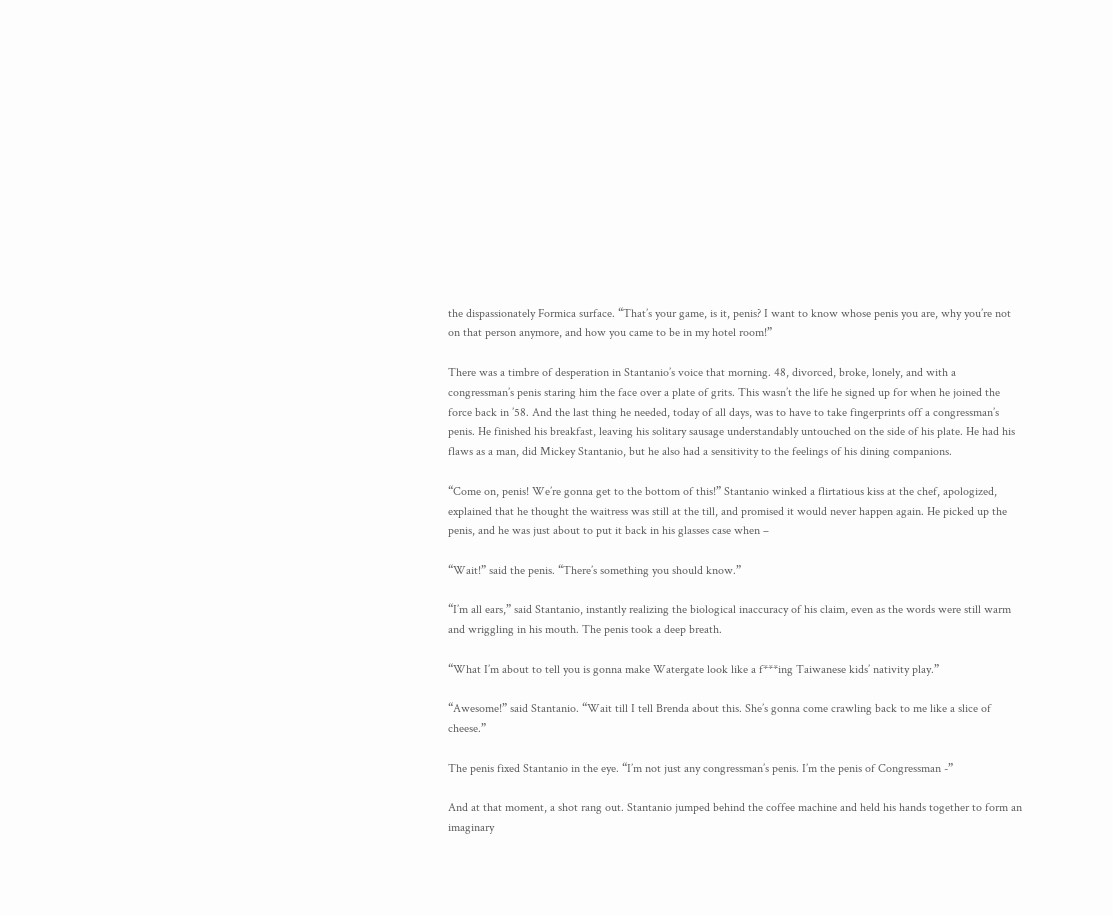the dispassionately Formica surface. “That’s your game, is it, penis? I want to know whose penis you are, why you’re not on that person anymore, and how you came to be in my hotel room!”

There was a timbre of desperation in Stantanio’s voice that morning. 48, divorced, broke, lonely, and with a congressman’s penis staring him the face over a plate of grits. This wasn’t the life he signed up for when he joined the force back in ’58. And the last thing he needed, today of all days, was to have to take fingerprints off a congressman’s penis. He finished his breakfast, leaving his solitary sausage understandably untouched on the side of his plate. He had his flaws as a man, did Mickey Stantanio, but he also had a sensitivity to the feelings of his dining companions.

“Come on, penis! We’re gonna get to the bottom of this!” Stantanio winked a flirtatious kiss at the chef, apologized, explained that he thought the waitress was still at the till, and promised it would never happen again. He picked up the penis, and he was just about to put it back in his glasses case when –

“Wait!” said the penis. “There’s something you should know.”

“I’m all ears,” said Stantanio, instantly realizing the biological inaccuracy of his claim, even as the words were still warm and wriggling in his mouth. The penis took a deep breath.

“What I’m about to tell you is gonna make Watergate look like a f***ing Taiwanese kids’ nativity play.”

“Awesome!” said Stantanio. “Wait till I tell Brenda about this. She’s gonna come crawling back to me like a slice of cheese.”

The penis fixed Stantanio in the eye. “I’m not just any congressman’s penis. I’m the penis of Congressman -”

And at that moment, a shot rang out. Stantanio jumped behind the coffee machine and held his hands together to form an imaginary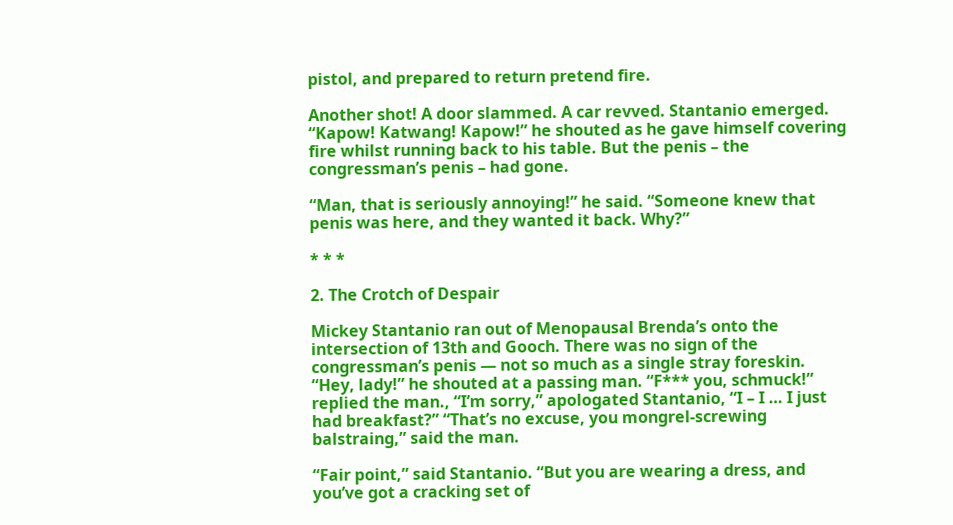pistol, and prepared to return pretend fire.

Another shot! A door slammed. A car revved. Stantanio emerged. “Kapow! Katwang! Kapow!” he shouted as he gave himself covering fire whilst running back to his table. But the penis – the congressman’s penis – had gone.

“Man, that is seriously annoying!” he said. “Someone knew that penis was here, and they wanted it back. Why?”

* * *

2. The Crotch of Despair

Mickey Stantanio ran out of Menopausal Brenda’s onto the intersection of 13th and Gooch. There was no sign of the congressman’s penis — not so much as a single stray foreskin. “Hey, lady!” he shouted at a passing man. “F*** you, schmuck!” replied the man., “I’m sorry,” apologated Stantanio, “I – I … I just had breakfast?” “That’s no excuse, you mongrel-screwing balstraing,” said the man.

“Fair point,” said Stantanio. “But you are wearing a dress, and you’ve got a cracking set of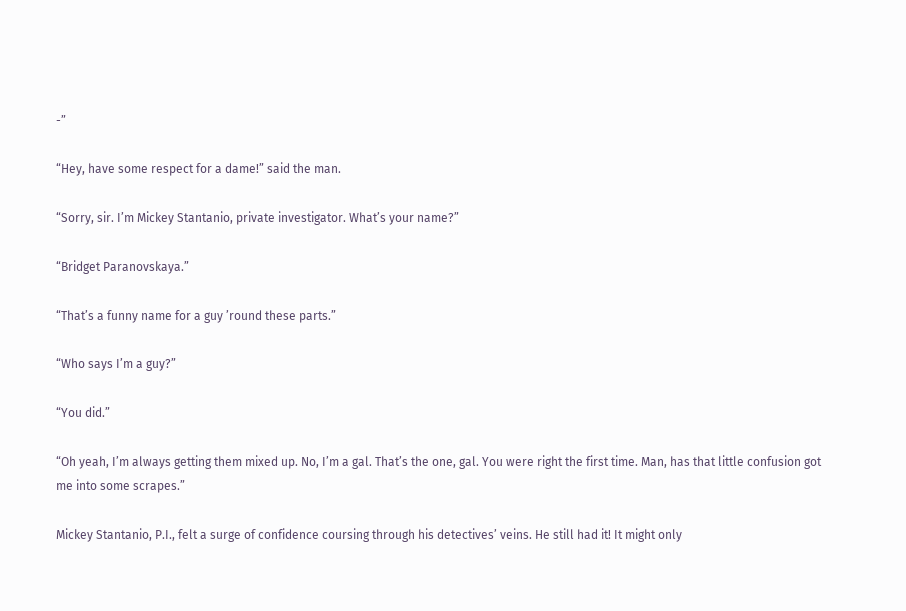-”

“Hey, have some respect for a dame!” said the man.

“Sorry, sir. I’m Mickey Stantanio, private investigator. What’s your name?”

“Bridget Paranovskaya.”

“That’s a funny name for a guy ’round these parts.”

“Who says I’m a guy?”

“You did.”

“Oh yeah, I’m always getting them mixed up. No, I’m a gal. That’s the one, gal. You were right the first time. Man, has that little confusion got me into some scrapes.”

Mickey Stantanio, P.I., felt a surge of confidence coursing through his detectives’ veins. He still had it! It might only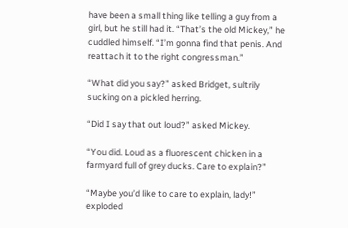have been a small thing like telling a guy from a girl, but he still had it. “That’s the old Mickey,” he cuddled himself. “I’m gonna find that penis. And reattach it to the right congressman.”

“What did you say?” asked Bridget, sultrily sucking on a pickled herring.

“Did I say that out loud?” asked Mickey.

“You did. Loud as a fluorescent chicken in a farmyard full of grey ducks. Care to explain?”

“Maybe you’d like to care to explain, lady!” exploded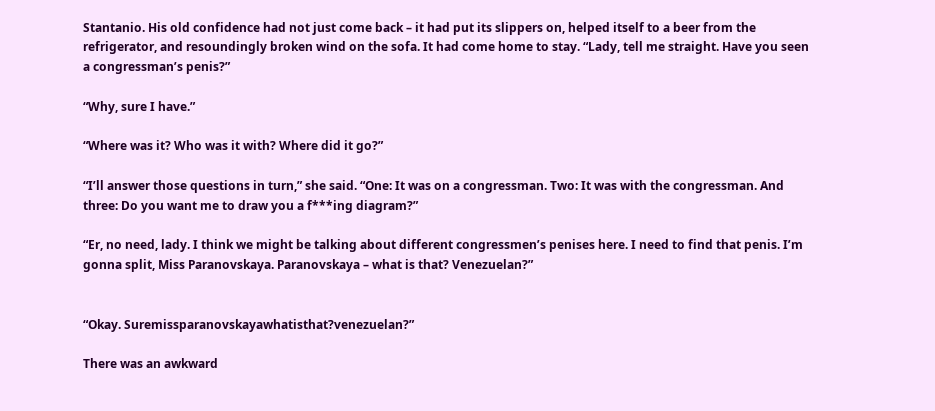Stantanio. His old confidence had not just come back – it had put its slippers on, helped itself to a beer from the refrigerator, and resoundingly broken wind on the sofa. It had come home to stay. “Lady, tell me straight. Have you seen a congressman’s penis?”

“Why, sure I have.”

“Where was it? Who was it with? Where did it go?”

“I’ll answer those questions in turn,” she said. “One: It was on a congressman. Two: It was with the congressman. And three: Do you want me to draw you a f***ing diagram?”

“Er, no need, lady. I think we might be talking about different congressmen’s penises here. I need to find that penis. I’m gonna split, Miss Paranovskaya. Paranovskaya – what is that? Venezuelan?”


“Okay. Suremissparanovskayawhatisthat?venezuelan?”

There was an awkward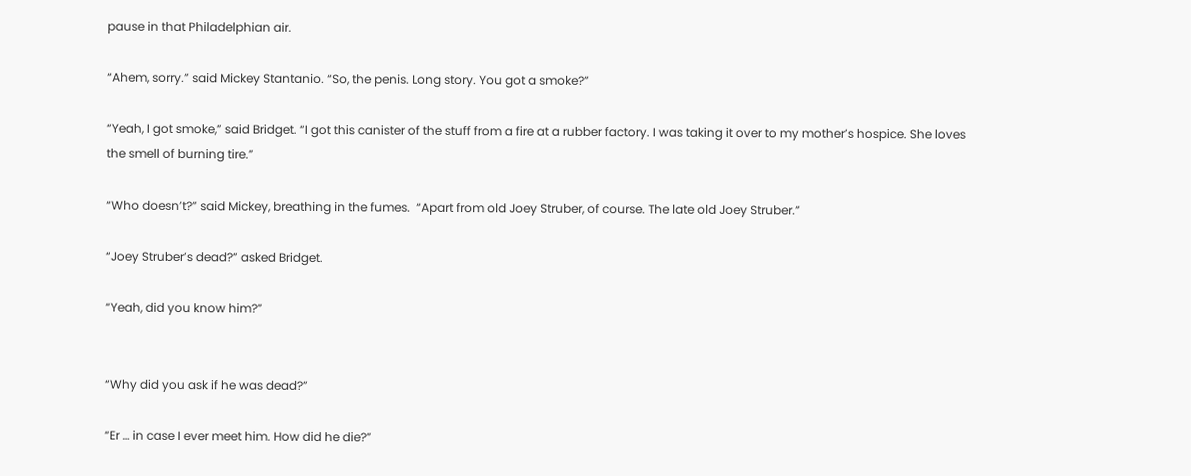pause in that Philadelphian air.

“Ahem, sorry.” said Mickey Stantanio. “So, the penis. Long story. You got a smoke?”

“Yeah, I got smoke,” said Bridget. “I got this canister of the stuff from a fire at a rubber factory. I was taking it over to my mother’s hospice. She loves the smell of burning tire.”

“Who doesn’t?” said Mickey, breathing in the fumes.  “Apart from old Joey Struber, of course. The late old Joey Struber.”

“Joey Struber’s dead?” asked Bridget.

“Yeah, did you know him?”


“Why did you ask if he was dead?”

“Er … in case I ever meet him. How did he die?”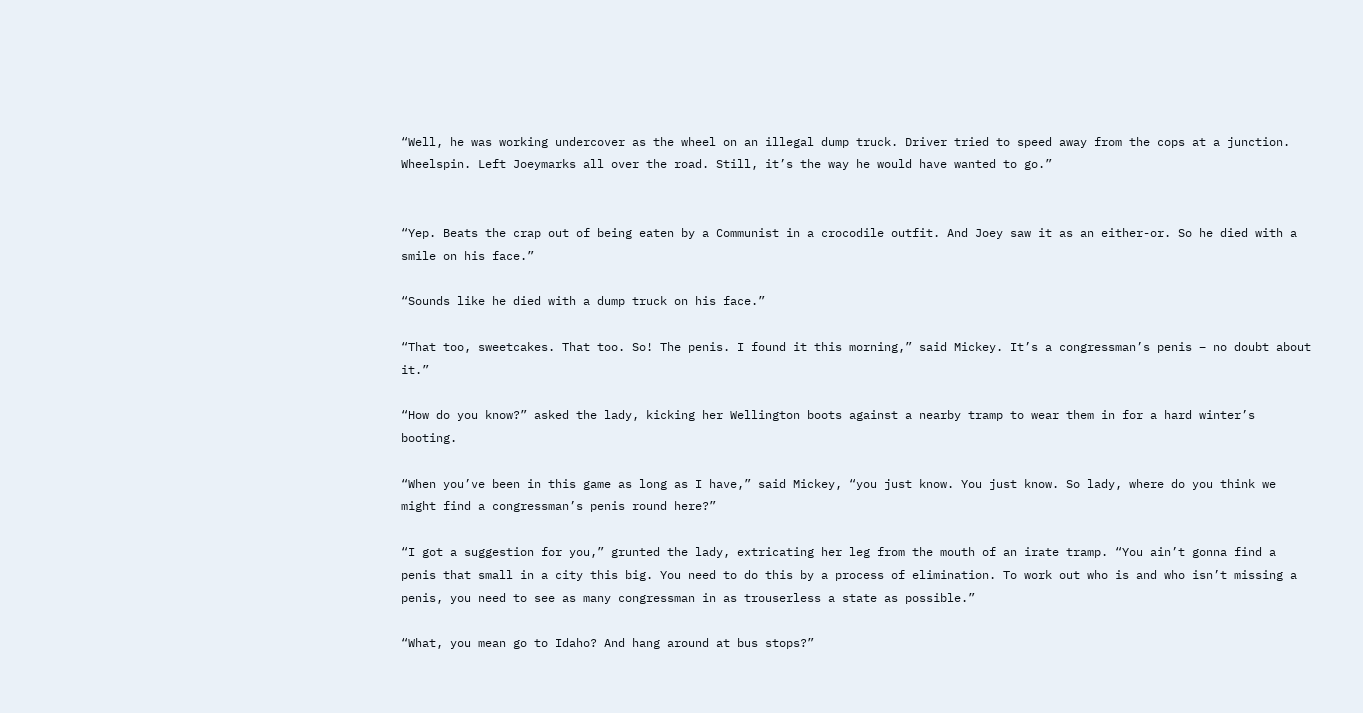“Well, he was working undercover as the wheel on an illegal dump truck. Driver tried to speed away from the cops at a junction. Wheelspin. Left Joeymarks all over the road. Still, it’s the way he would have wanted to go.”


“Yep. Beats the crap out of being eaten by a Communist in a crocodile outfit. And Joey saw it as an either-or. So he died with a smile on his face.”

“Sounds like he died with a dump truck on his face.”

“That too, sweetcakes. That too. So! The penis. I found it this morning,” said Mickey. It’s a congressman’s penis – no doubt about it.”

“How do you know?” asked the lady, kicking her Wellington boots against a nearby tramp to wear them in for a hard winter’s booting.

“When you’ve been in this game as long as I have,” said Mickey, “you just know. You just know. So lady, where do you think we might find a congressman’s penis round here?”

“I got a suggestion for you,” grunted the lady, extricating her leg from the mouth of an irate tramp. “You ain’t gonna find a penis that small in a city this big. You need to do this by a process of elimination. To work out who is and who isn’t missing a penis, you need to see as many congressman in as trouserless a state as possible.”

“What, you mean go to Idaho? And hang around at bus stops?”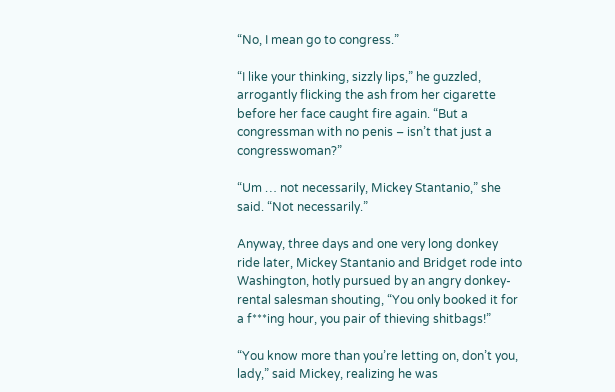“No, I mean go to congress.”

“I like your thinking, sizzly lips,” he guzzled, arrogantly flicking the ash from her cigarette before her face caught fire again. “But a congressman with no penis – isn’t that just a congresswoman?”

“Um … not necessarily, Mickey Stantanio,” she said. “Not necessarily.”

Anyway, three days and one very long donkey ride later, Mickey Stantanio and Bridget rode into Washington, hotly pursued by an angry donkey-rental salesman shouting, “You only booked it for a f***ing hour, you pair of thieving shitbags!”

“You know more than you’re letting on, don’t you, lady,” said Mickey, realizing he was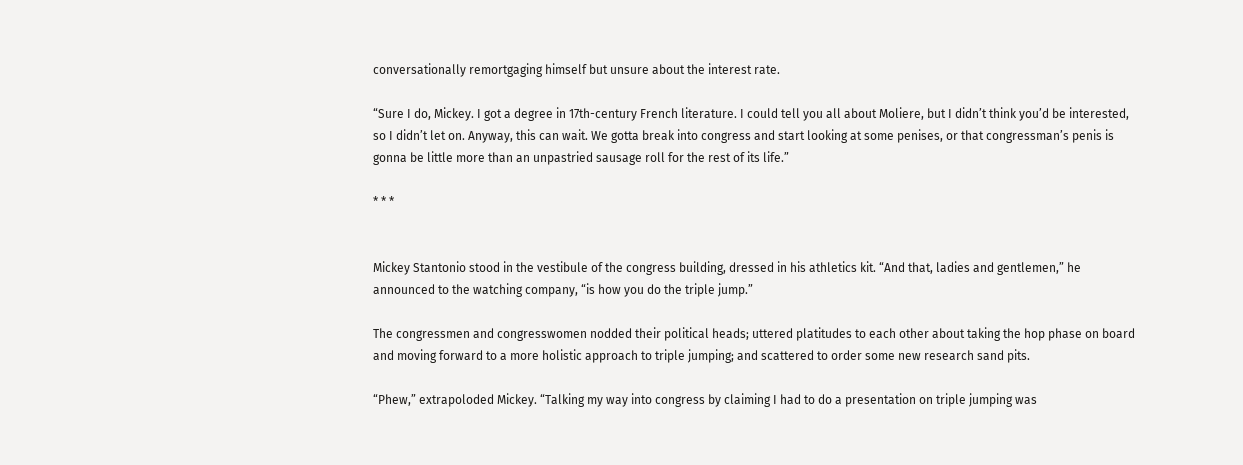conversationally remortgaging himself but unsure about the interest rate.

“Sure I do, Mickey. I got a degree in 17th-century French literature. I could tell you all about Moliere, but I didn’t think you’d be interested, so I didn’t let on. Anyway, this can wait. We gotta break into congress and start looking at some penises, or that congressman’s penis is gonna be little more than an unpastried sausage roll for the rest of its life.”

* * *


Mickey Stantonio stood in the vestibule of the congress building, dressed in his athletics kit. “And that, ladies and gentlemen,” he announced to the watching company, “is how you do the triple jump.”

The congressmen and congresswomen nodded their political heads; uttered platitudes to each other about taking the hop phase on board and moving forward to a more holistic approach to triple jumping; and scattered to order some new research sand pits.

“Phew,” extrapoloded Mickey. “Talking my way into congress by claiming I had to do a presentation on triple jumping was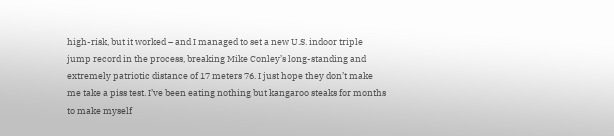high-risk, but it worked – and I managed to set a new U.S. indoor triple jump record in the process, breaking Mike Conley’s long-standing and extremely patriotic distance of 17 meters 76. I just hope they don’t make me take a piss test. I’ve been eating nothing but kangaroo steaks for months to make myself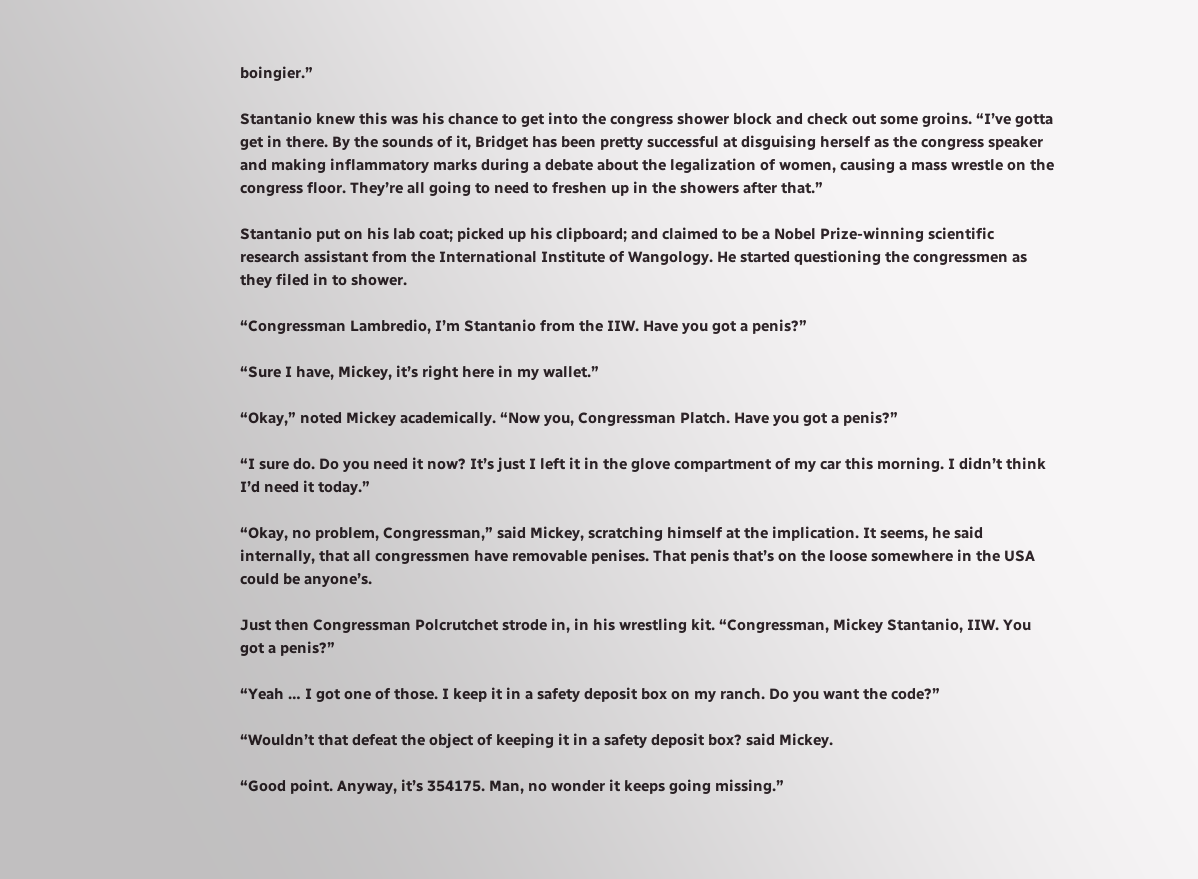boingier.”

Stantanio knew this was his chance to get into the congress shower block and check out some groins. “I’ve gotta get in there. By the sounds of it, Bridget has been pretty successful at disguising herself as the congress speaker and making inflammatory marks during a debate about the legalization of women, causing a mass wrestle on the congress floor. They’re all going to need to freshen up in the showers after that.”

Stantanio put on his lab coat; picked up his clipboard; and claimed to be a Nobel Prize-winning scientific research assistant from the International Institute of Wangology. He started questioning the congressmen as they filed in to shower.

“Congressman Lambredio, I’m Stantanio from the IIW. Have you got a penis?”

“Sure I have, Mickey, it’s right here in my wallet.”

“Okay,” noted Mickey academically. “Now you, Congressman Platch. Have you got a penis?”

“I sure do. Do you need it now? It’s just I left it in the glove compartment of my car this morning. I didn’t think I’d need it today.”

“Okay, no problem, Congressman,” said Mickey, scratching himself at the implication. It seems, he said internally, that all congressmen have removable penises. That penis that’s on the loose somewhere in the USA could be anyone’s.

Just then Congressman Polcrutchet strode in, in his wrestling kit. “Congressman, Mickey Stantanio, IIW. You got a penis?”

“Yeah … I got one of those. I keep it in a safety deposit box on my ranch. Do you want the code?”

“Wouldn’t that defeat the object of keeping it in a safety deposit box? said Mickey.

“Good point. Anyway, it’s 354175. Man, no wonder it keeps going missing.”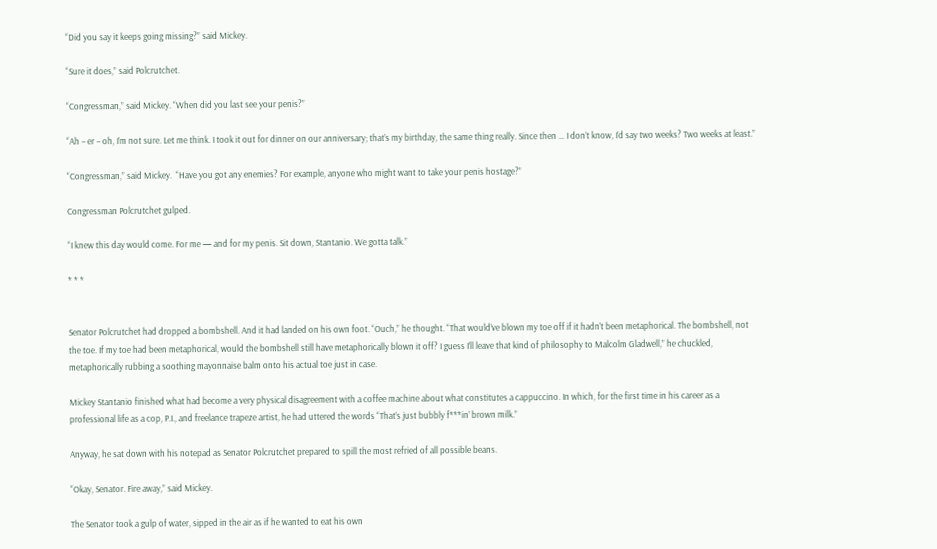“Did you say it keeps going missing?” said Mickey.

“Sure it does,” said Polcrutchet.

“Congressman,” said Mickey. “When did you last see your penis?”

“Ah – er – oh, I’m not sure. Let me think. I took it out for dinner on our anniversary; that’s my birthday, the same thing really. Since then … I don’t know, I’d say two weeks? Two weeks at least.”

“Congressman,” said Mickey.  “Have you got any enemies? For example, anyone who might want to take your penis hostage?”

Congressman Polcrutchet gulped.

“I knew this day would come. For me — and for my penis. Sit down, Stantanio. We gotta talk.”

* * *


Senator Polcrutchet had dropped a bombshell. And it had landed on his own foot. “Ouch,” he thought. “That would’ve blown my toe off if it hadn’t been metaphorical. The bombshell, not the toe. If my toe had been metaphorical, would the bombshell still have metaphorically blown it off? I guess I’ll leave that kind of philosophy to Malcolm Gladwell,” he chuckled, metaphorically rubbing a soothing mayonnaise balm onto his actual toe just in case.

Mickey Stantanio finished what had become a very physical disagreement with a coffee machine about what constitutes a cappuccino. In which, for the first time in his career as a professional life as a cop, P.I., and freelance trapeze artist, he had uttered the words “That’s just bubbly f***in’ brown milk.”

Anyway, he sat down with his notepad as Senator Polcrutchet prepared to spill the most refried of all possible beans.

“Okay, Senator. Fire away,” said Mickey.

The Senator took a gulp of water, sipped in the air as if he wanted to eat his own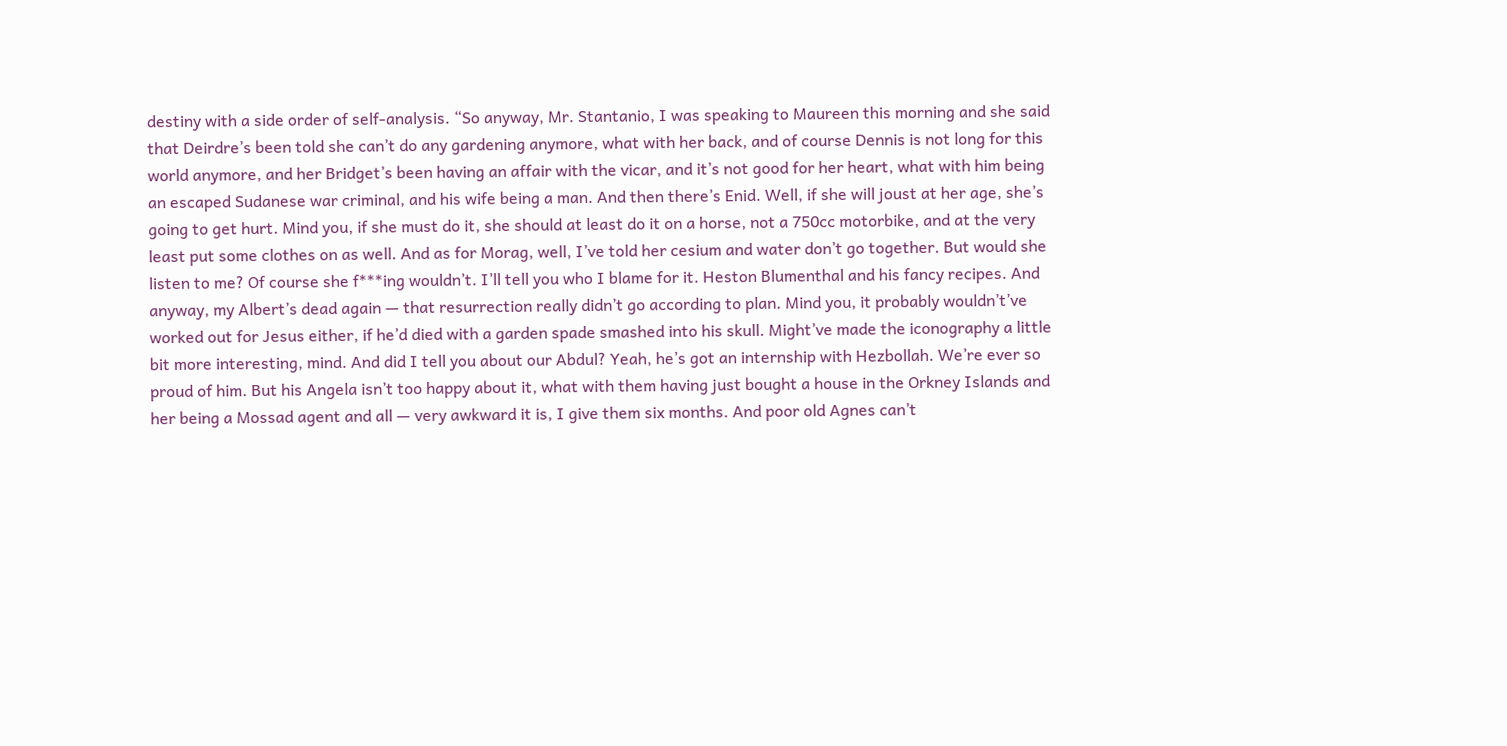destiny with a side order of self-analysis. “So anyway, Mr. Stantanio, I was speaking to Maureen this morning and she said that Deirdre’s been told she can’t do any gardening anymore, what with her back, and of course Dennis is not long for this world anymore, and her Bridget’s been having an affair with the vicar, and it’s not good for her heart, what with him being an escaped Sudanese war criminal, and his wife being a man. And then there’s Enid. Well, if she will joust at her age, she’s going to get hurt. Mind you, if she must do it, she should at least do it on a horse, not a 750cc motorbike, and at the very least put some clothes on as well. And as for Morag, well, I’ve told her cesium and water don’t go together. But would she listen to me? Of course she f***ing wouldn’t. I’ll tell you who I blame for it. Heston Blumenthal and his fancy recipes. And anyway, my Albert’s dead again — that resurrection really didn’t go according to plan. Mind you, it probably wouldn’t’ve worked out for Jesus either, if he’d died with a garden spade smashed into his skull. Might’ve made the iconography a little bit more interesting, mind. And did I tell you about our Abdul? Yeah, he’s got an internship with Hezbollah. We’re ever so proud of him. But his Angela isn’t too happy about it, what with them having just bought a house in the Orkney Islands and her being a Mossad agent and all — very awkward it is, I give them six months. And poor old Agnes can’t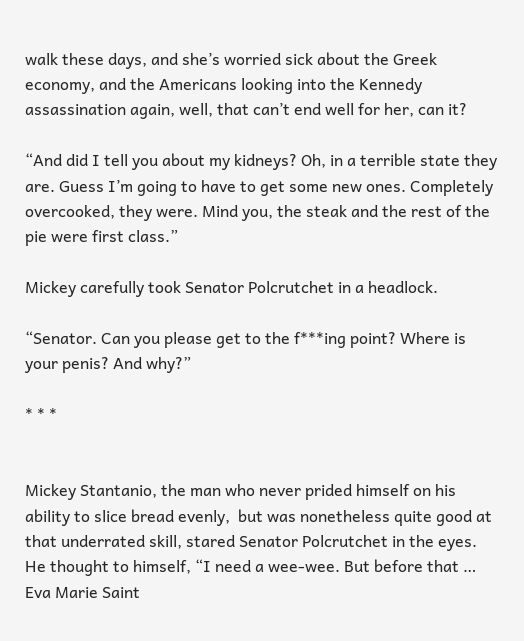walk these days, and she’s worried sick about the Greek economy, and the Americans looking into the Kennedy assassination again, well, that can’t end well for her, can it?

“And did I tell you about my kidneys? Oh, in a terrible state they are. Guess I’m going to have to get some new ones. Completely overcooked, they were. Mind you, the steak and the rest of the pie were first class.”

Mickey carefully took Senator Polcrutchet in a headlock.

“Senator. Can you please get to the f***ing point? Where is your penis? And why?”

* * *


Mickey Stantanio, the man who never prided himself on his ability to slice bread evenly,  but was nonetheless quite good at that underrated skill, stared Senator Polcrutchet in the eyes. He thought to himself, “I need a wee-wee. But before that … Eva Marie Saint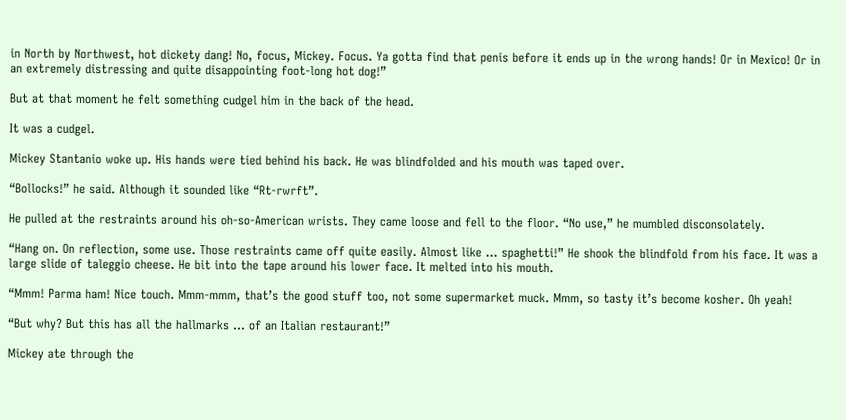in North by Northwest, hot dickety dang! No, focus, Mickey. Focus. Ya gotta find that penis before it ends up in the wrong hands! Or in Mexico! Or in an extremely distressing and quite disappointing foot-long hot dog!”

But at that moment he felt something cudgel him in the back of the head.

It was a cudgel.

Mickey Stantanio woke up. His hands were tied behind his back. He was blindfolded and his mouth was taped over.

“Bollocks!” he said. Although it sounded like “Rt-rwrft”.

He pulled at the restraints around his oh-so-American wrists. They came loose and fell to the floor. “No use,” he mumbled disconsolately.

“Hang on. On reflection, some use. Those restraints came off quite easily. Almost like … spaghetti!” He shook the blindfold from his face. It was a large slide of taleggio cheese. He bit into the tape around his lower face. It melted into his mouth.

“Mmm! Parma ham! Nice touch. Mmm-mmm, that’s the good stuff too, not some supermarket muck. Mmm, so tasty it’s become kosher. Oh yeah!

“But why? But this has all the hallmarks … of an Italian restaurant!”

Mickey ate through the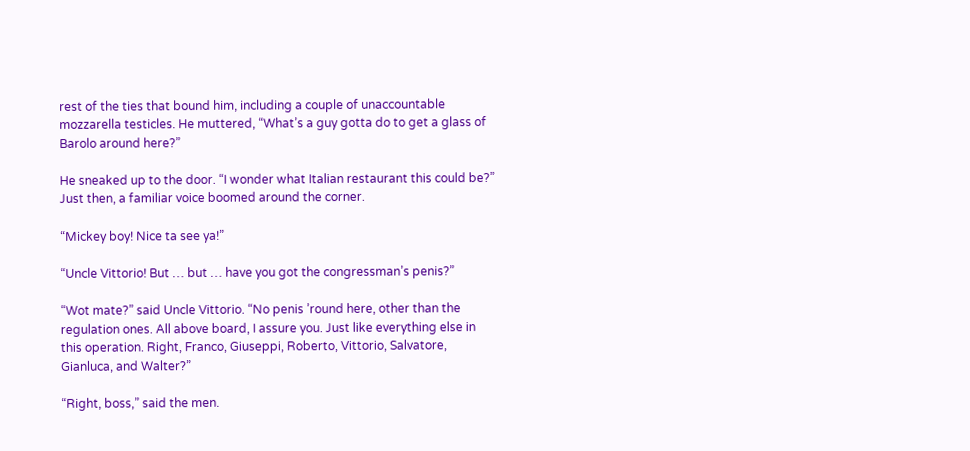rest of the ties that bound him, including a couple of unaccountable mozzarella testicles. He muttered, “What’s a guy gotta do to get a glass of Barolo around here?”

He sneaked up to the door. “I wonder what Italian restaurant this could be?” Just then, a familiar voice boomed around the corner.

“Mickey boy! Nice ta see ya!”

“Uncle Vittorio! But … but … have you got the congressman’s penis?”

“Wot mate?” said Uncle Vittorio. “No penis ’round here, other than the regulation ones. All above board, I assure you. Just like everything else in this operation. Right, Franco, Giuseppi, Roberto, Vittorio, Salvatore, Gianluca, and Walter?”

“Right, boss,” said the men.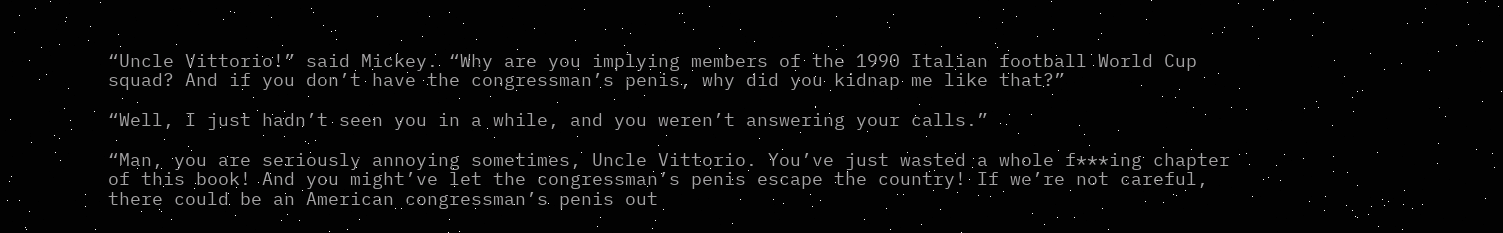“Uncle Vittorio!” said Mickey. “Why are you implying members of the 1990 Italian football World Cup squad? And if you don’t have the congressman’s penis, why did you kidnap me like that?”

“Well, I just hadn’t seen you in a while, and you weren’t answering your calls.”

“Man, you are seriously annoying sometimes, Uncle Vittorio. You’ve just wasted a whole f***ing chapter of this book! And you might’ve let the congressman’s penis escape the country! If we’re not careful, there could be an American congressman’s penis out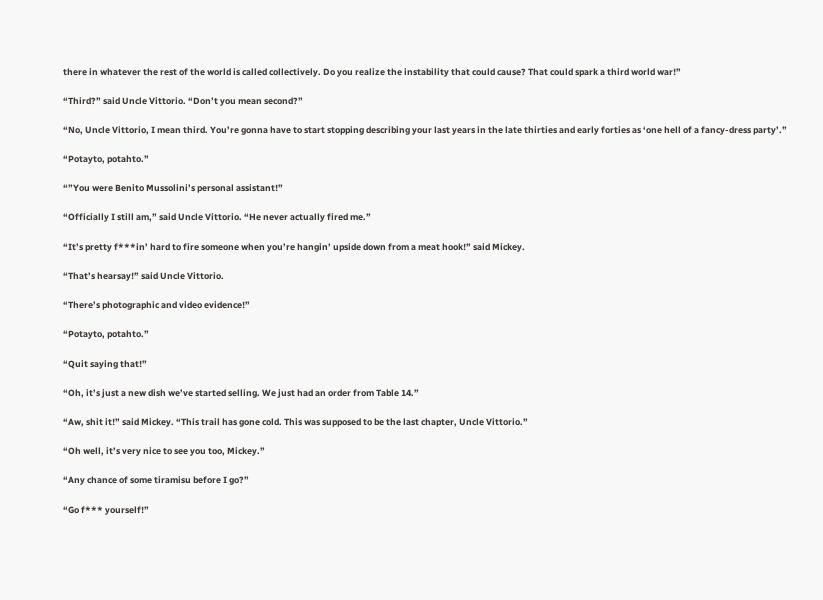there in whatever the rest of the world is called collectively. Do you realize the instability that could cause? That could spark a third world war!”

“Third?” said Uncle Vittorio. “Don’t you mean second?”

“No, Uncle Vittorio, I mean third. You’re gonna have to start stopping describing your last years in the late thirties and early forties as ‘one hell of a fancy-dress party’.”

“Potayto, potahto.”

“”You were Benito Mussolini’s personal assistant!”

“Officially I still am,” said Uncle Vittorio. “He never actually fired me.”

“It’s pretty f***in’ hard to fire someone when you’re hangin’ upside down from a meat hook!” said Mickey.

“That’s hearsay!” said Uncle Vittorio.

“There’s photographic and video evidence!”

“Potayto, potahto.”

“Quit saying that!”

“Oh, it’s just a new dish we’ve started selling. We just had an order from Table 14.”

“Aw, shit it!” said Mickey. “This trail has gone cold. This was supposed to be the last chapter, Uncle Vittorio.”

“Oh well, it’s very nice to see you too, Mickey.”

“Any chance of some tiramisu before I go?”

“Go f*** yourself!”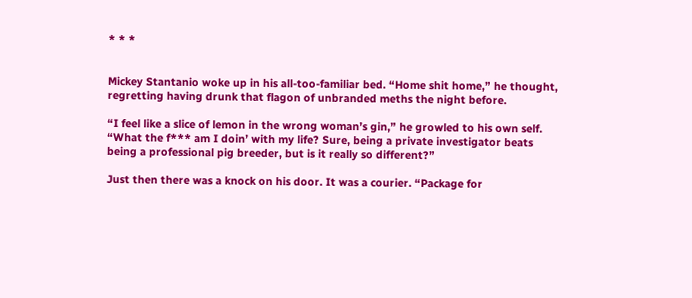* * *


Mickey Stantanio woke up in his all-too-familiar bed. “Home shit home,” he thought, regretting having drunk that flagon of unbranded meths the night before.

“I feel like a slice of lemon in the wrong woman’s gin,” he growled to his own self. “What the f*** am I doin’ with my life? Sure, being a private investigator beats being a professional pig breeder, but is it really so different?”

Just then there was a knock on his door. It was a courier. “Package for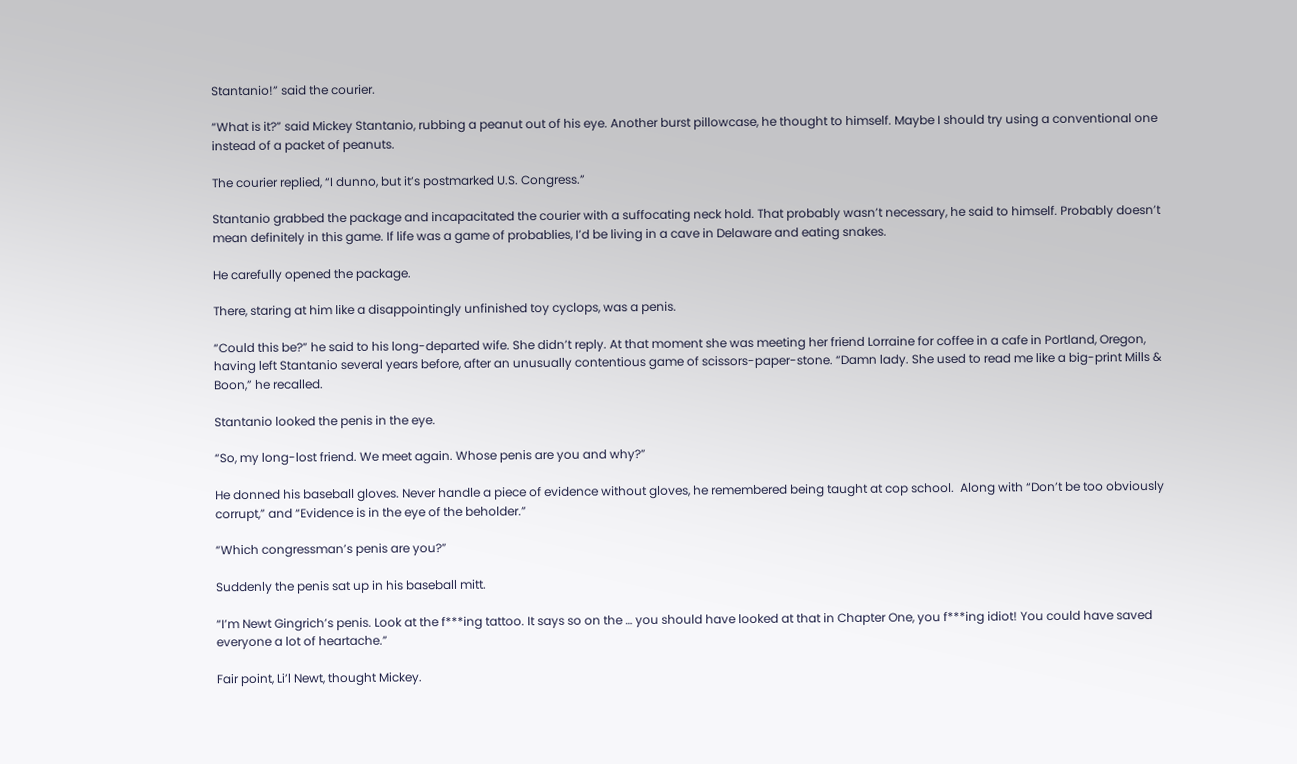Stantanio!” said the courier.

“What is it?” said Mickey Stantanio, rubbing a peanut out of his eye. Another burst pillowcase, he thought to himself. Maybe I should try using a conventional one instead of a packet of peanuts.

The courier replied, “I dunno, but it’s postmarked U.S. Congress.”

Stantanio grabbed the package and incapacitated the courier with a suffocating neck hold. That probably wasn’t necessary, he said to himself. Probably doesn’t mean definitely in this game. If life was a game of probablies, I’d be living in a cave in Delaware and eating snakes.

He carefully opened the package.

There, staring at him like a disappointingly unfinished toy cyclops, was a penis.

“Could this be?” he said to his long-departed wife. She didn’t reply. At that moment she was meeting her friend Lorraine for coffee in a cafe in Portland, Oregon, having left Stantanio several years before, after an unusually contentious game of scissors-paper-stone. “Damn lady. She used to read me like a big-print Mills & Boon,” he recalled.

Stantanio looked the penis in the eye.

“So, my long-lost friend. We meet again. Whose penis are you and why?”

He donned his baseball gloves. Never handle a piece of evidence without gloves, he remembered being taught at cop school.  Along with “Don’t be too obviously corrupt,” and “Evidence is in the eye of the beholder.”

“Which congressman’s penis are you?”

Suddenly the penis sat up in his baseball mitt.

“I’m Newt Gingrich’s penis. Look at the f***ing tattoo. It says so on the … you should have looked at that in Chapter One, you f***ing idiot! You could have saved everyone a lot of heartache.”

Fair point, Li’l Newt, thought Mickey.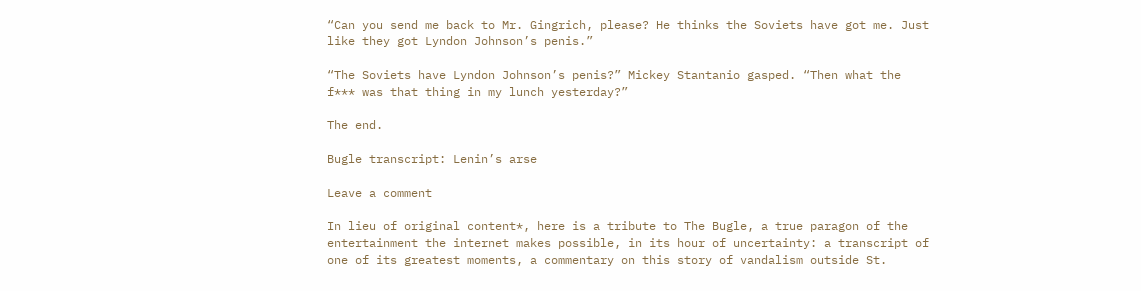“Can you send me back to Mr. Gingrich, please? He thinks the Soviets have got me. Just like they got Lyndon Johnson’s penis.”

“The Soviets have Lyndon Johnson’s penis?” Mickey Stantanio gasped. “Then what the f*** was that thing in my lunch yesterday?”

The end.

Bugle transcript: Lenin’s arse

Leave a comment

In lieu of original content*, here is a tribute to The Bugle, a true paragon of the entertainment the internet makes possible, in its hour of uncertainty: a transcript of one of its greatest moments, a commentary on this story of vandalism outside St.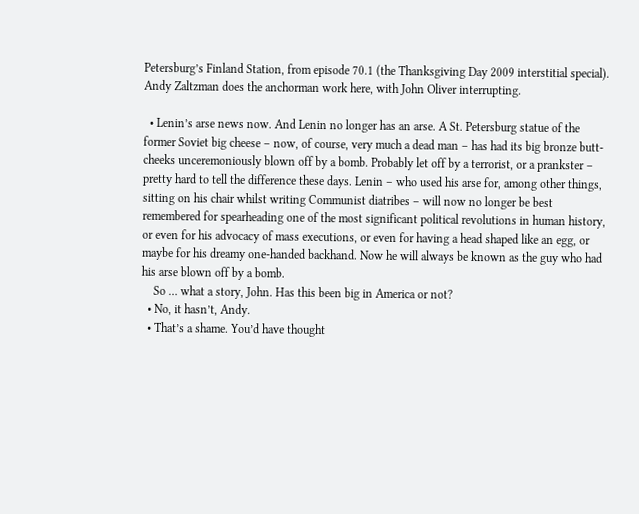Petersburg’s Finland Station, from episode 70.1 (the Thanksgiving Day 2009 interstitial special). Andy Zaltzman does the anchorman work here, with John Oliver interrupting.

  • Lenin’s arse news now. And Lenin no longer has an arse. A St. Petersburg statue of the former Soviet big cheese – now, of course, very much a dead man – has had its big bronze butt-cheeks unceremoniously blown off by a bomb. Probably let off by a terrorist, or a prankster – pretty hard to tell the difference these days. Lenin – who used his arse for, among other things, sitting on his chair whilst writing Communist diatribes – will now no longer be best remembered for spearheading one of the most significant political revolutions in human history, or even for his advocacy of mass executions, or even for having a head shaped like an egg, or maybe for his dreamy one-handed backhand. Now he will always be known as the guy who had his arse blown off by a bomb.
    So … what a story, John. Has this been big in America or not?
  • No, it hasn’t, Andy.
  • That’s a shame. You’d have thought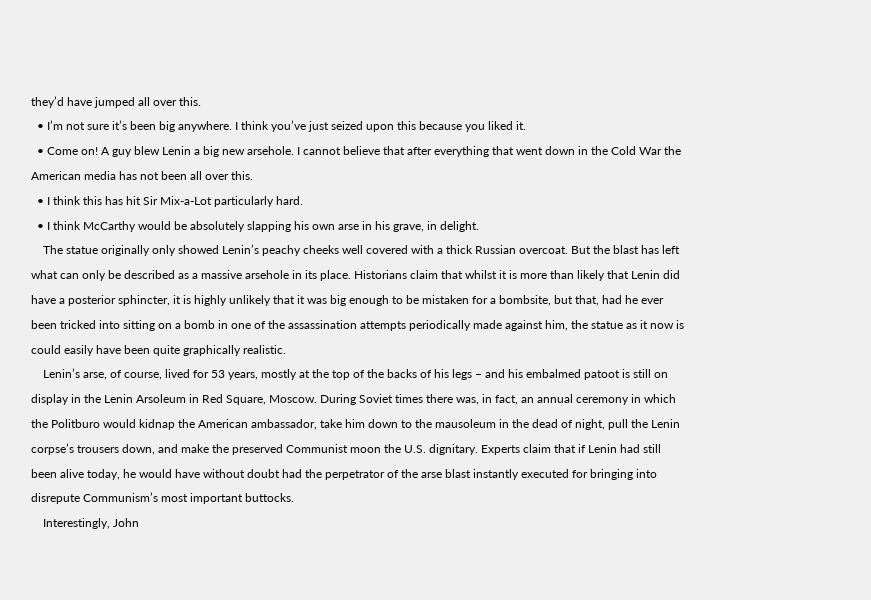they’d have jumped all over this.
  • I’m not sure it’s been big anywhere. I think you’ve just seized upon this because you liked it.
  • Come on! A guy blew Lenin a big new arsehole. I cannot believe that after everything that went down in the Cold War the American media has not been all over this.
  • I think this has hit Sir Mix-a-Lot particularly hard.
  • I think McCarthy would be absolutely slapping his own arse in his grave, in delight.
    The statue originally only showed Lenin’s peachy cheeks well covered with a thick Russian overcoat. But the blast has left what can only be described as a massive arsehole in its place. Historians claim that whilst it is more than likely that Lenin did have a posterior sphincter, it is highly unlikely that it was big enough to be mistaken for a bombsite, but that, had he ever been tricked into sitting on a bomb in one of the assassination attempts periodically made against him, the statue as it now is could easily have been quite graphically realistic.
    Lenin’s arse, of course, lived for 53 years, mostly at the top of the backs of his legs – and his embalmed patoot is still on display in the Lenin Arsoleum in Red Square, Moscow. During Soviet times there was, in fact, an annual ceremony in which the Politburo would kidnap the American ambassador, take him down to the mausoleum in the dead of night, pull the Lenin corpse’s trousers down, and make the preserved Communist moon the U.S. dignitary. Experts claim that if Lenin had still been alive today, he would have without doubt had the perpetrator of the arse blast instantly executed for bringing into disrepute Communism’s most important buttocks.
    Interestingly, John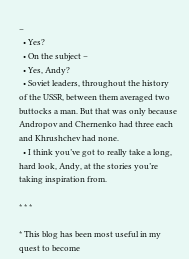–
  • Yes?
  • On the subject –
  • Yes, Andy?
  • Soviet leaders, throughout the history of the USSR, between them averaged two buttocks a man. But that was only because Andropov and Chernenko had three each and Khrushchev had none.
  • I think you’ve got to really take a long, hard look, Andy, at the stories you’re taking inspiration from.

* * *

* This blog has been most useful in my quest to become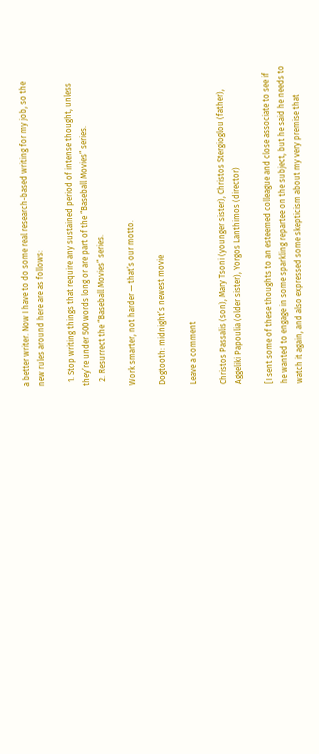a better writer. Now I have to do some real research-based writing for my job, so the new rules around here are as follows:

  1. Stop writing things that require any sustained period of intense thought, unless they’re under 500 words long or are part of the “Baseball Movies” series.
  2. Resurrect the “Baseball Movies” series.

Work smarter, not harder — that’s our motto.

Dogtooth: midnight’s newest movie

Leave a comment

Christos Passalis (son), Mary Tsoni (younger sister), Christos Stergioglou (father), Aggeliki Papoulia (older sister), Yorgos Lanthimos (director)

[I sent some of these thoughts to an esteemed colleague and close associate to see if he wanted to engage in some sparkling repartee on the subject, but he said he needs to watch it again, and also expressed some skepticism about my very premise that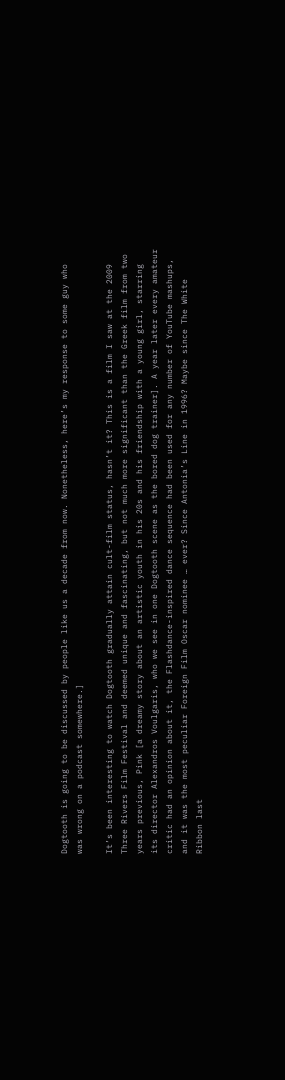Dogtooth is going to be discussed by people like us a decade from now. Nonetheless, here’s my response to some guy who was wrong on a podcast somewhere.]

It’s been interesting to watch Dogtooth gradually attain cult-film status, hasn’t it? This is a film I saw at the 2009 Three Rivers Film Festival and deemed unique and fascinating, but not much more significant than the Greek film from two years previous, Pink [a dreamy story about an artistic youth in his 20s and his friendship with a young girl, starring its director Alexandros Voulgaris, who we see in one Dogtooth scene as the bored dog trainer]. A year later every amateur critic had an opinion about it, the Flashdance-inspired dance sequence had been used for any number of YouTube mashups, and it was the most peculiar Foreign Film Oscar nominee … ever? Since Antonia’s Line in 1996? Maybe since The White Ribbon last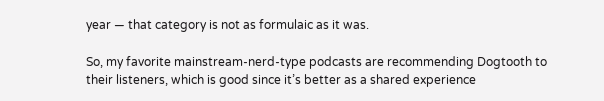year — that category is not as formulaic as it was.

So, my favorite mainstream-nerd-type podcasts are recommending Dogtooth to their listeners, which is good since it’s better as a shared experience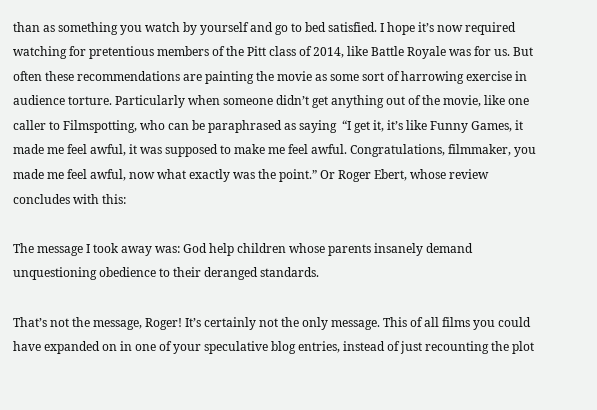than as something you watch by yourself and go to bed satisfied. I hope it’s now required watching for pretentious members of the Pitt class of 2014, like Battle Royale was for us. But often these recommendations are painting the movie as some sort of harrowing exercise in audience torture. Particularly when someone didn’t get anything out of the movie, like one caller to Filmspotting, who can be paraphrased as saying  “I get it, it’s like Funny Games, it made me feel awful, it was supposed to make me feel awful. Congratulations, filmmaker, you made me feel awful, now what exactly was the point.” Or Roger Ebert, whose review concludes with this:

The message I took away was: God help children whose parents insanely demand unquestioning obedience to their deranged standards.

That’s not the message, Roger! It’s certainly not the only message. This of all films you could have expanded on in one of your speculative blog entries, instead of just recounting the plot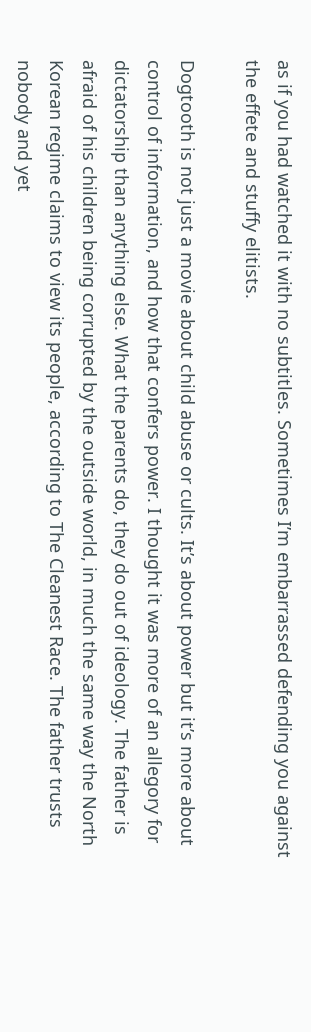as if you had watched it with no subtitles. Sometimes I’m embarrassed defending you against the effete and stuffy elitists.

Dogtooth is not just a movie about child abuse or cults. It’s about power but it’s more about control of information, and how that confers power. I thought it was more of an allegory for dictatorship than anything else. What the parents do, they do out of ideology. The father is afraid of his children being corrupted by the outside world, in much the same way the North Korean regime claims to view its people, according to The Cleanest Race. The father trusts nobody and yet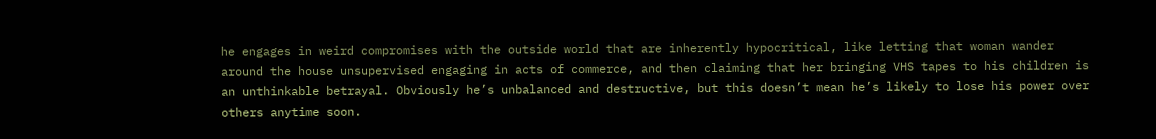he engages in weird compromises with the outside world that are inherently hypocritical, like letting that woman wander around the house unsupervised engaging in acts of commerce, and then claiming that her bringing VHS tapes to his children is an unthinkable betrayal. Obviously he’s unbalanced and destructive, but this doesn’t mean he’s likely to lose his power over others anytime soon.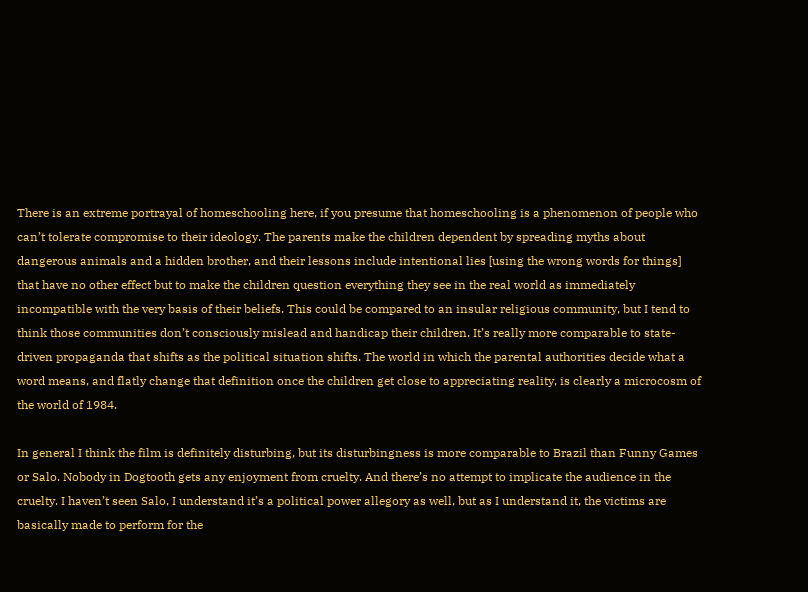There is an extreme portrayal of homeschooling here, if you presume that homeschooling is a phenomenon of people who can’t tolerate compromise to their ideology. The parents make the children dependent by spreading myths about dangerous animals and a hidden brother, and their lessons include intentional lies [using the wrong words for things] that have no other effect but to make the children question everything they see in the real world as immediately incompatible with the very basis of their beliefs. This could be compared to an insular religious community, but I tend to think those communities don’t consciously mislead and handicap their children. It’s really more comparable to state-driven propaganda that shifts as the political situation shifts. The world in which the parental authorities decide what a word means, and flatly change that definition once the children get close to appreciating reality, is clearly a microcosm of the world of 1984.

In general I think the film is definitely disturbing, but its disturbingness is more comparable to Brazil than Funny Games or Salo. Nobody in Dogtooth gets any enjoyment from cruelty. And there’s no attempt to implicate the audience in the cruelty. I haven’t seen Salo, I understand it’s a political power allegory as well, but as I understand it, the victims are basically made to perform for the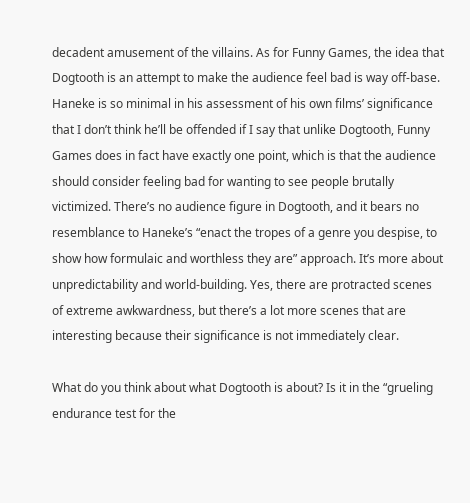decadent amusement of the villains. As for Funny Games, the idea that Dogtooth is an attempt to make the audience feel bad is way off-base. Haneke is so minimal in his assessment of his own films’ significance that I don’t think he’ll be offended if I say that unlike Dogtooth, Funny Games does in fact have exactly one point, which is that the audience should consider feeling bad for wanting to see people brutally victimized. There’s no audience figure in Dogtooth, and it bears no resemblance to Haneke’s “enact the tropes of a genre you despise, to show how formulaic and worthless they are” approach. It’s more about unpredictability and world-building. Yes, there are protracted scenes of extreme awkwardness, but there’s a lot more scenes that are interesting because their significance is not immediately clear.

What do you think about what Dogtooth is about? Is it in the “grueling endurance test for the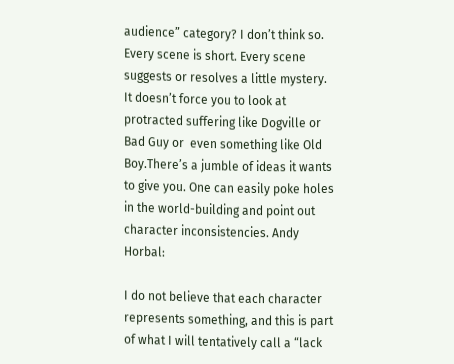audience” category? I don’t think so. Every scene is short. Every scene suggests or resolves a little mystery. It doesn’t force you to look at protracted suffering like Dogville or Bad Guy or  even something like Old Boy.There’s a jumble of ideas it wants to give you. One can easily poke holes in the world-building and point out character inconsistencies. Andy Horbal:

I do not believe that each character represents something, and this is part of what I will tentatively call a “lack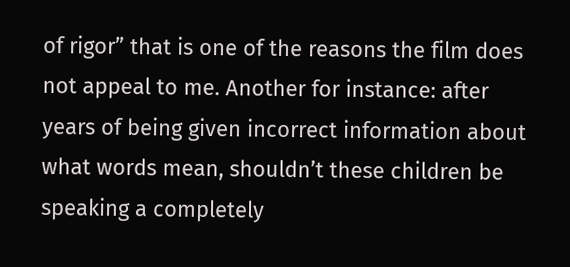of rigor” that is one of the reasons the film does not appeal to me. Another for instance: after years of being given incorrect information about what words mean, shouldn’t these children be speaking a completely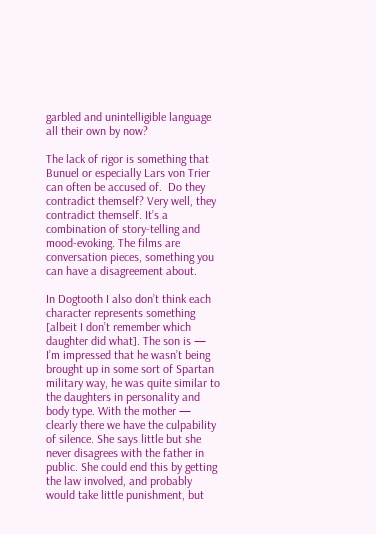garbled and unintelligible language all their own by now?

The lack of rigor is something that Bunuel or especially Lars von Trier can often be accused of.  Do they contradict themself? Very well, they contradict themself. It’s a combination of story-telling and mood-evoking. The films are conversation pieces, something you can have a disagreement about.

In Dogtooth I also don’t think each character represents something [albeit I don’t remember which daughter did what]. The son is — I’m impressed that he wasn’t being brought up in some sort of Spartan military way, he was quite similar to the daughters in personality and body type. With the mother — clearly there we have the culpability of silence. She says little but she never disagrees with the father in public. She could end this by getting the law involved, and probably would take little punishment, but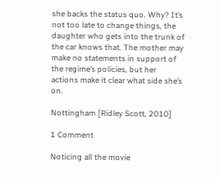she backs the status quo. Why? It’s not too late to change things, the daughter who gets into the trunk of the car knows that. The mother may make no statements in support of the regime’s policies, but her actions make it clear what side she’s on.

Nottingham [Ridley Scott, 2010]

1 Comment

Noticing all the movie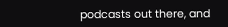podcasts out there, and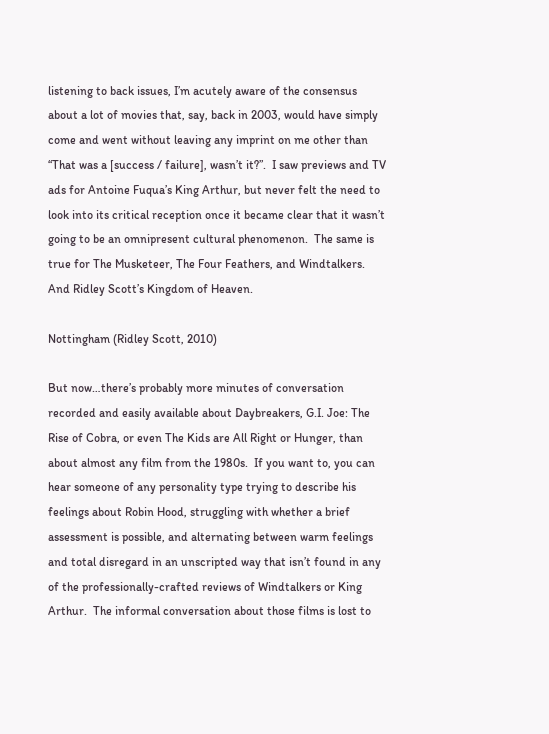listening to back issues, I’m acutely aware of the consensus about a lot of movies that, say, back in 2003, would have simply come and went without leaving any imprint on me other than “That was a [success / failure], wasn’t it?”.  I saw previews and TV ads for Antoine Fuqua’s King Arthur, but never felt the need to look into its critical reception once it became clear that it wasn’t going to be an omnipresent cultural phenomenon.  The same is true for The Musketeer, The Four Feathers, and Windtalkers. And Ridley Scott’s Kingdom of Heaven.

Nottingham (Ridley Scott, 2010)

But now…there’s probably more minutes of conversation recorded and easily available about Daybreakers, G.I. Joe: The Rise of Cobra, or even The Kids are All Right or Hunger, than about almost any film from the 1980s.  If you want to, you can hear someone of any personality type trying to describe his feelings about Robin Hood, struggling with whether a brief assessment is possible, and alternating between warm feelings and total disregard in an unscripted way that isn’t found in any of the professionally-crafted reviews of Windtalkers or King Arthur.  The informal conversation about those films is lost to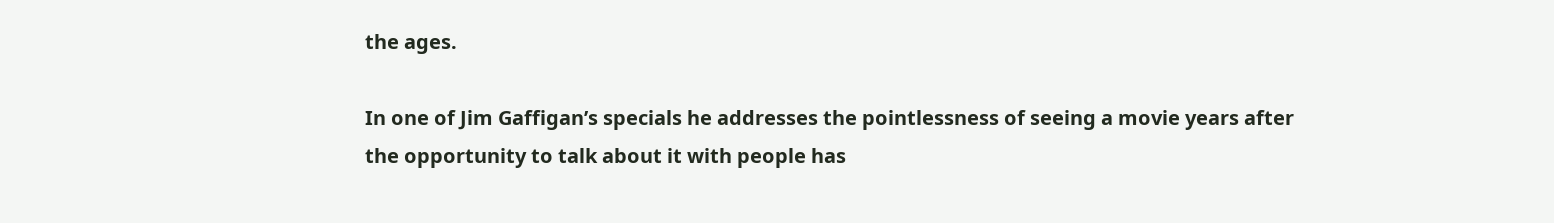the ages.

In one of Jim Gaffigan’s specials he addresses the pointlessness of seeing a movie years after the opportunity to talk about it with people has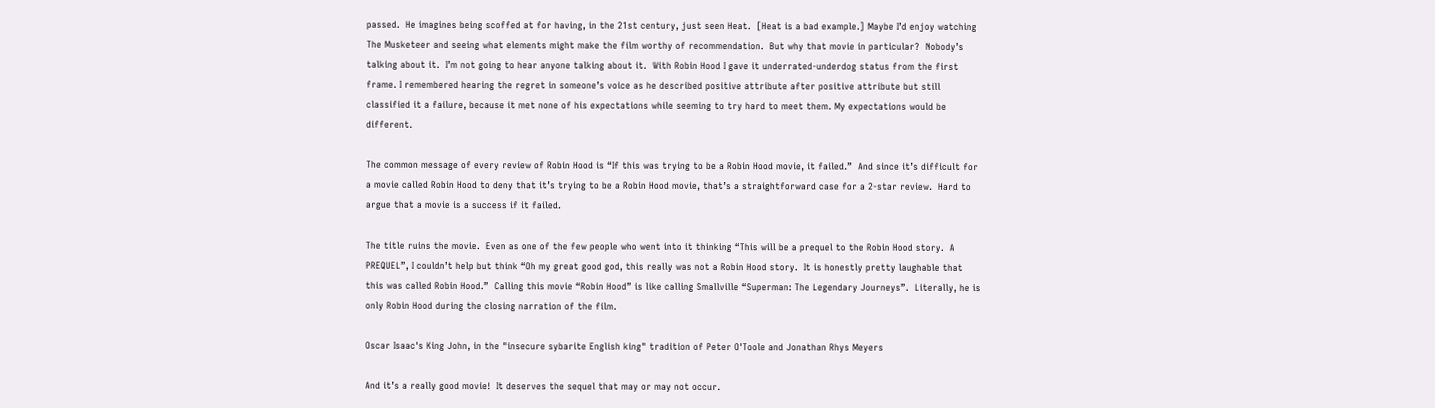passed.  He imagines being scoffed at for having, in the 21st century, just seen Heat.  [Heat is a bad example.] Maybe I’d enjoy watching The Musketeer and seeing what elements might make the film worthy of recommendation.  But why that movie in particular?  Nobody’s talking about it.  I’m not going to hear anyone talking about it.  With Robin Hood I gave it underrated-underdog status from the first frame. I remembered hearing the regret in someone’s voice as he described positive attribute after positive attribute but still classified it a failure, because it met none of his expectations while seeming to try hard to meet them. My expectations would be different.

The common message of every review of Robin Hood is “If this was trying to be a Robin Hood movie, it failed.”  And since it’s difficult for a movie called Robin Hood to deny that it’s trying to be a Robin Hood movie, that’s a straightforward case for a 2-star review.  Hard to argue that a movie is a success if it failed.

The title ruins the movie.  Even as one of the few people who went into it thinking “This will be a prequel to the Robin Hood story.  A PREQUEL”, I couldn’t help but think “Oh my great good god, this really was not a Robin Hood story.  It is honestly pretty laughable that this was called Robin Hood.”  Calling this movie “Robin Hood” is like calling Smallville “Superman: The Legendary Journeys”.  Literally, he is only Robin Hood during the closing narration of the film.

Oscar Isaac's King John, in the "insecure sybarite English king" tradition of Peter O'Toole and Jonathan Rhys Meyers

And it’s a really good movie!  It deserves the sequel that may or may not occur.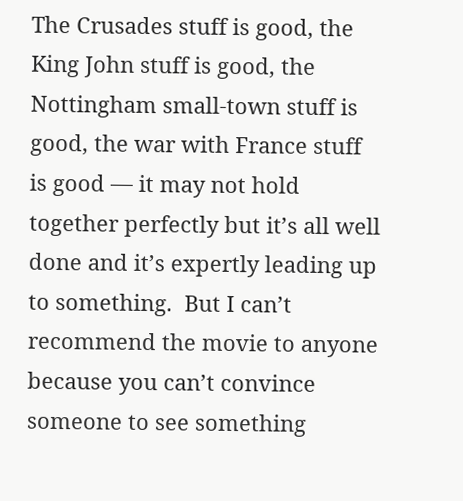The Crusades stuff is good, the King John stuff is good, the Nottingham small-town stuff is good, the war with France stuff is good — it may not hold together perfectly but it’s all well done and it’s expertly leading up to something.  But I can’t recommend the movie to anyone because you can’t convince someone to see something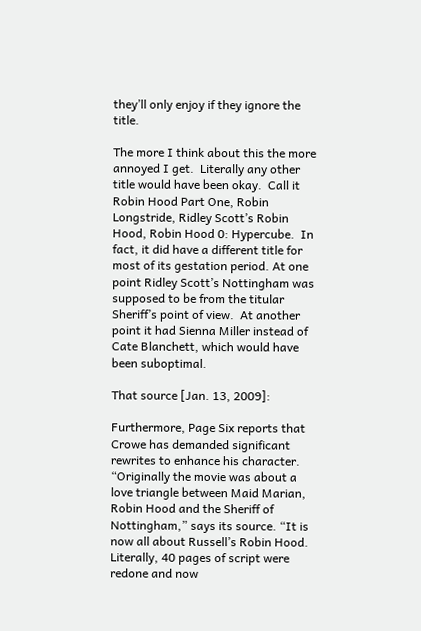they’ll only enjoy if they ignore the title.

The more I think about this the more annoyed I get.  Literally any other title would have been okay.  Call it Robin Hood Part One, Robin Longstride, Ridley Scott’s Robin Hood, Robin Hood 0: Hypercube.  In fact, it did have a different title for most of its gestation period. At one point Ridley Scott’s Nottingham was supposed to be from the titular Sheriff’s point of view.  At another point it had Sienna Miller instead of Cate Blanchett, which would have been suboptimal.

That source [Jan. 13, 2009]:

Furthermore, Page Six reports that Crowe has demanded significant rewrites to enhance his character. “Originally the movie was about a love triangle between Maid Marian, Robin Hood and the Sheriff of Nottingham,” says its source. “It is now all about Russell’s Robin Hood. Literally, 40 pages of script were redone and now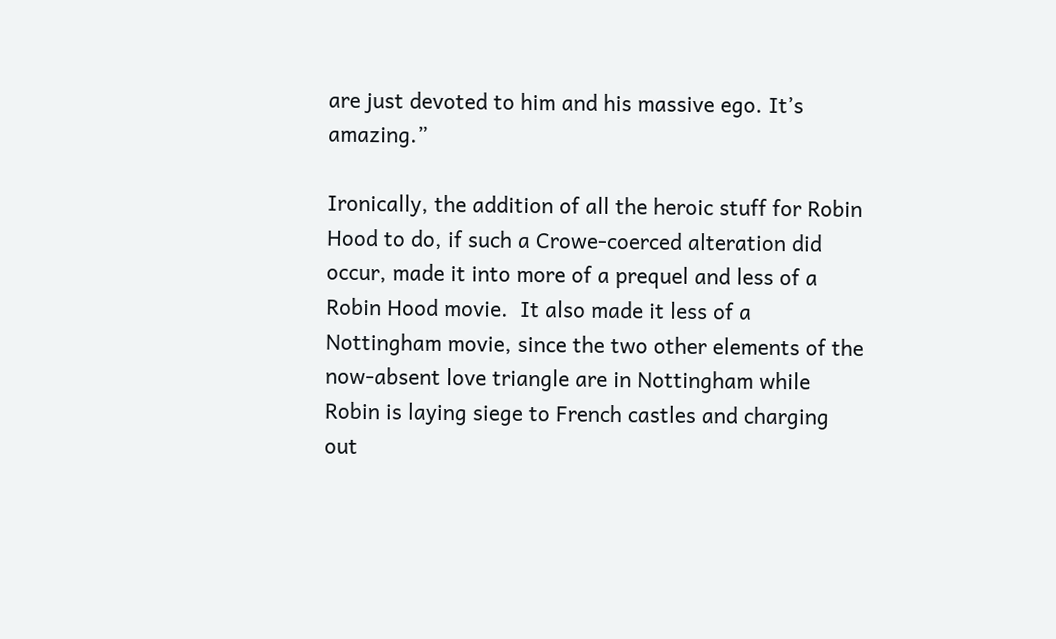are just devoted to him and his massive ego. It’s amazing.”

Ironically, the addition of all the heroic stuff for Robin Hood to do, if such a Crowe-coerced alteration did occur, made it into more of a prequel and less of a Robin Hood movie.  It also made it less of a Nottingham movie, since the two other elements of the now-absent love triangle are in Nottingham while Robin is laying siege to French castles and charging out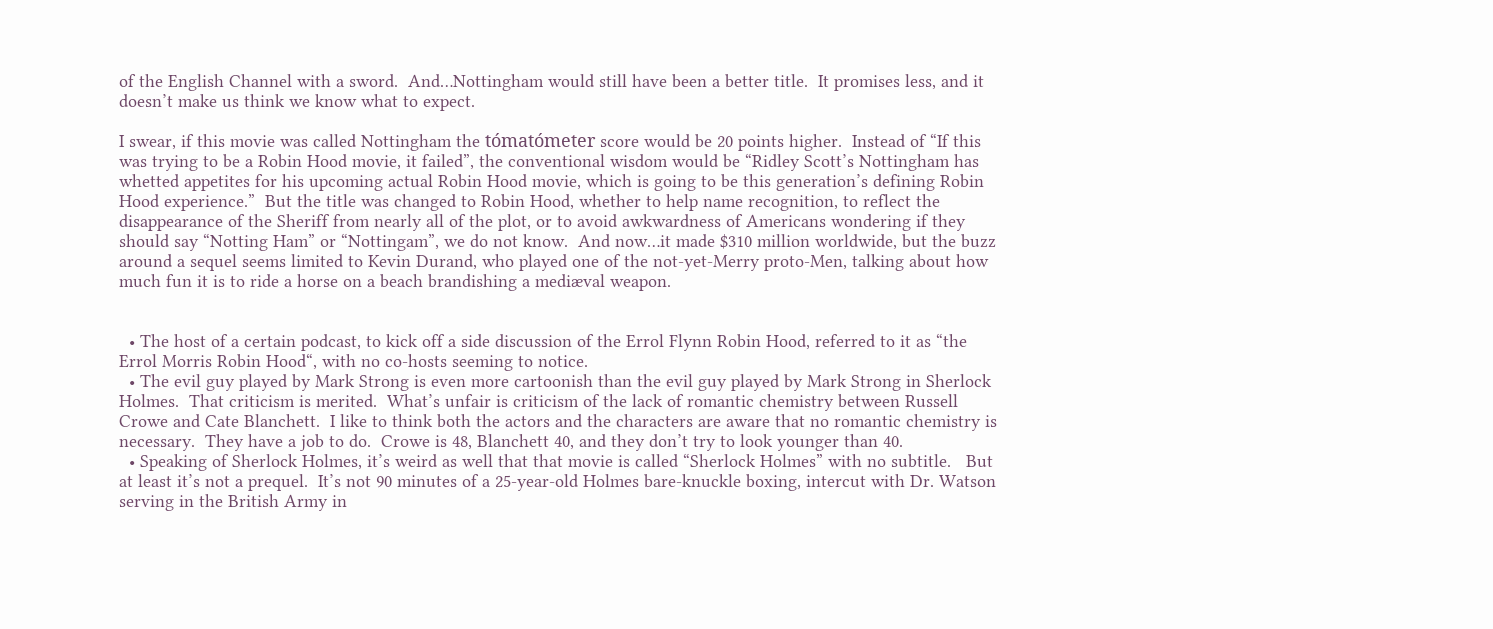of the English Channel with a sword.  And…Nottingham would still have been a better title.  It promises less, and it doesn’t make us think we know what to expect.

I swear, if this movie was called Nottingham the tómatómeter score would be 20 points higher.  Instead of “If this was trying to be a Robin Hood movie, it failed”, the conventional wisdom would be “Ridley Scott’s Nottingham has whetted appetites for his upcoming actual Robin Hood movie, which is going to be this generation’s defining Robin Hood experience.”  But the title was changed to Robin Hood, whether to help name recognition, to reflect the disappearance of the Sheriff from nearly all of the plot, or to avoid awkwardness of Americans wondering if they should say “Notting Ham” or “Nottingam”, we do not know.  And now…it made $310 million worldwide, but the buzz around a sequel seems limited to Kevin Durand, who played one of the not-yet-Merry proto-Men, talking about how much fun it is to ride a horse on a beach brandishing a mediæval weapon.


  • The host of a certain podcast, to kick off a side discussion of the Errol Flynn Robin Hood, referred to it as “the Errol Morris Robin Hood“, with no co-hosts seeming to notice.
  • The evil guy played by Mark Strong is even more cartoonish than the evil guy played by Mark Strong in Sherlock Holmes.  That criticism is merited.  What’s unfair is criticism of the lack of romantic chemistry between Russell Crowe and Cate Blanchett.  I like to think both the actors and the characters are aware that no romantic chemistry is necessary.  They have a job to do.  Crowe is 48, Blanchett 40, and they don’t try to look younger than 40.
  • Speaking of Sherlock Holmes, it’s weird as well that that movie is called “Sherlock Holmes” with no subtitle.   But at least it’s not a prequel.  It’s not 90 minutes of a 25-year-old Holmes bare-knuckle boxing, intercut with Dr. Watson serving in the British Army in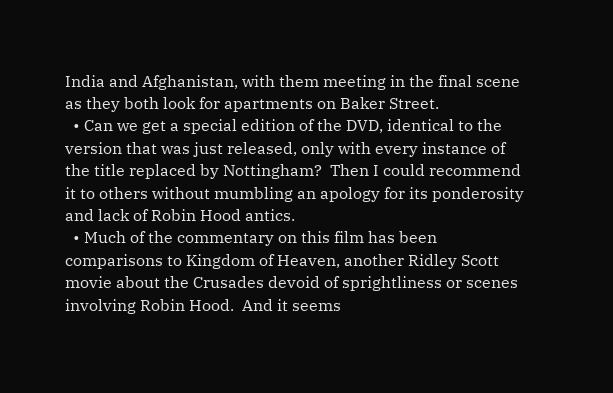India and Afghanistan, with them meeting in the final scene as they both look for apartments on Baker Street.
  • Can we get a special edition of the DVD, identical to the version that was just released, only with every instance of the title replaced by Nottingham?  Then I could recommend it to others without mumbling an apology for its ponderosity and lack of Robin Hood antics.
  • Much of the commentary on this film has been comparisons to Kingdom of Heaven, another Ridley Scott movie about the Crusades devoid of sprightliness or scenes involving Robin Hood.  And it seems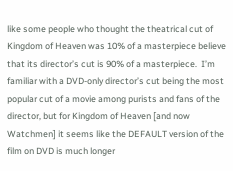like some people who thought the theatrical cut of Kingdom of Heaven was 10% of a masterpiece believe that its director’s cut is 90% of a masterpiece.  I’m familiar with a DVD-only director’s cut being the most popular cut of a movie among purists and fans of the director, but for Kingdom of Heaven [and now Watchmen] it seems like the DEFAULT version of the film on DVD is much longer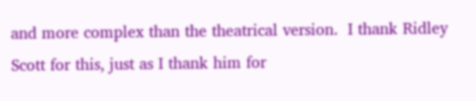and more complex than the theatrical version.  I thank Ridley Scott for this, just as I thank him for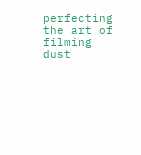perfecting the art of filming dust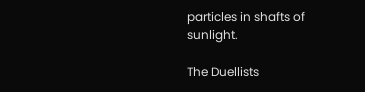particles in shafts of sunlight.

The Duellists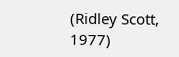(Ridley Scott, 1977)